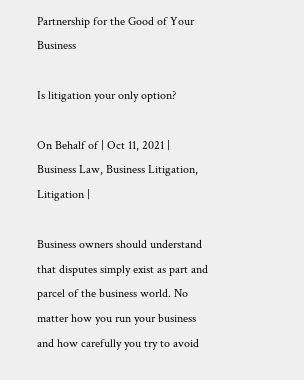Partnership for the Good of Your Business

Is litigation your only option?

On Behalf of | Oct 11, 2021 | Business Law, Business Litigation, Litigation |

Business owners should understand that disputes simply exist as part and parcel of the business world. No matter how you run your business and how carefully you try to avoid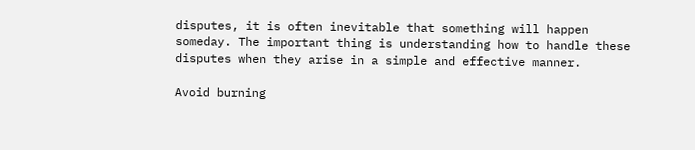disputes, it is often inevitable that something will happen someday. The important thing is understanding how to handle these disputes when they arise in a simple and effective manner.

Avoid burning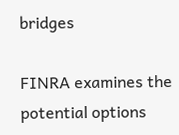bridges

FINRA examines the potential options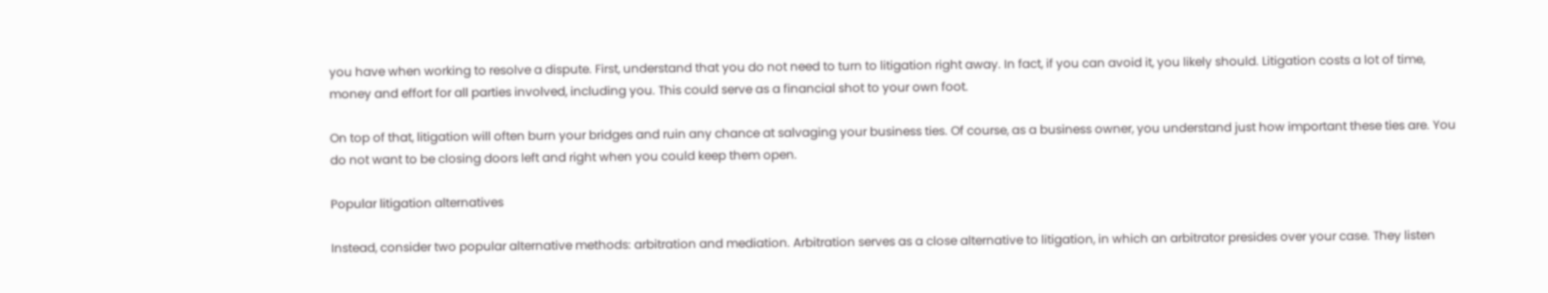you have when working to resolve a dispute. First, understand that you do not need to turn to litigation right away. In fact, if you can avoid it, you likely should. Litigation costs a lot of time, money and effort for all parties involved, including you. This could serve as a financial shot to your own foot.

On top of that, litigation will often burn your bridges and ruin any chance at salvaging your business ties. Of course, as a business owner, you understand just how important these ties are. You do not want to be closing doors left and right when you could keep them open.

Popular litigation alternatives

Instead, consider two popular alternative methods: arbitration and mediation. Arbitration serves as a close alternative to litigation, in which an arbitrator presides over your case. They listen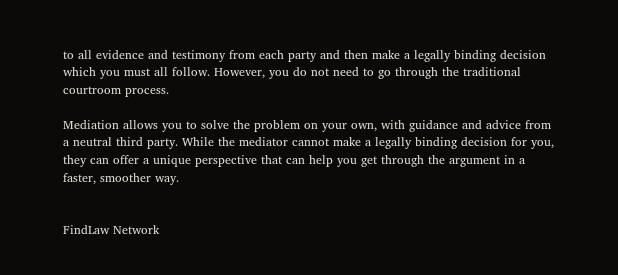to all evidence and testimony from each party and then make a legally binding decision which you must all follow. However, you do not need to go through the traditional courtroom process.

Mediation allows you to solve the problem on your own, with guidance and advice from a neutral third party. While the mediator cannot make a legally binding decision for you, they can offer a unique perspective that can help you get through the argument in a faster, smoother way.


FindLaw Network